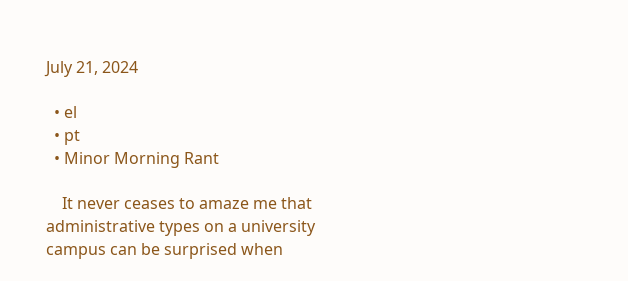July 21, 2024

  • el
  • pt
  • Minor Morning Rant

    It never ceases to amaze me that administrative types on a university campus can be surprised when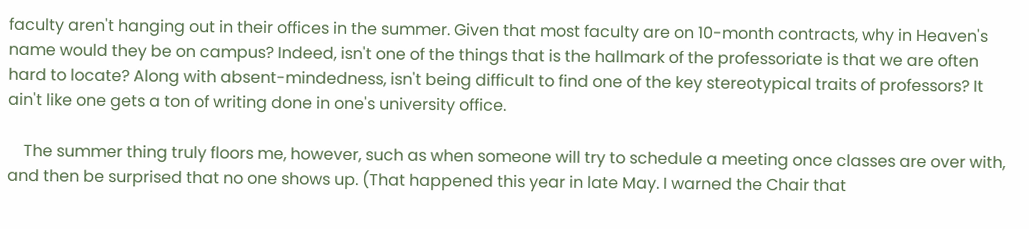faculty aren't hanging out in their offices in the summer. Given that most faculty are on 10-month contracts, why in Heaven's name would they be on campus? Indeed, isn't one of the things that is the hallmark of the professoriate is that we are often hard to locate? Along with absent-mindedness, isn't being difficult to find one of the key stereotypical traits of professors? It ain't like one gets a ton of writing done in one's university office.

    The summer thing truly floors me, however, such as when someone will try to schedule a meeting once classes are over with, and then be surprised that no one shows up. (That happened this year in late May. I warned the Chair that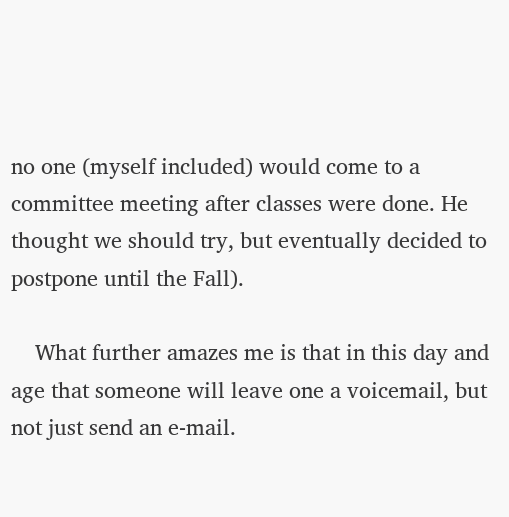no one (myself included) would come to a committee meeting after classes were done. He thought we should try, but eventually decided to postpone until the Fall).

    What further amazes me is that in this day and age that someone will leave one a voicemail, but not just send an e-mail.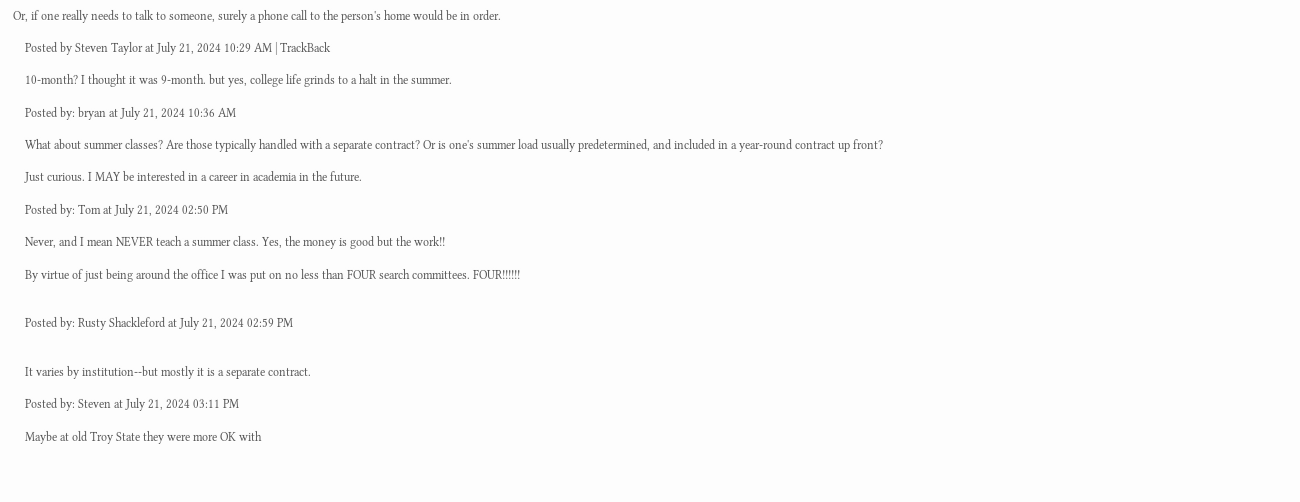Or, if one really needs to talk to someone, surely a phone call to the person's home would be in order.

    Posted by Steven Taylor at July 21, 2024 10:29 AM | TrackBack

    10-month? I thought it was 9-month. but yes, college life grinds to a halt in the summer.

    Posted by: bryan at July 21, 2024 10:36 AM

    What about summer classes? Are those typically handled with a separate contract? Or is one's summer load usually predetermined, and included in a year-round contract up front?

    Just curious. I MAY be interested in a career in academia in the future.

    Posted by: Tom at July 21, 2024 02:50 PM

    Never, and I mean NEVER teach a summer class. Yes, the money is good but the work!!

    By virtue of just being around the office I was put on no less than FOUR search committees. FOUR!!!!!!


    Posted by: Rusty Shackleford at July 21, 2024 02:59 PM


    It varies by institution--but mostly it is a separate contract.

    Posted by: Steven at July 21, 2024 03:11 PM

    Maybe at old Troy State they were more OK with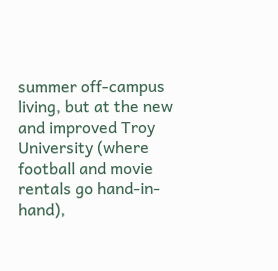summer off-campus living, but at the new and improved Troy University (where football and movie rentals go hand-in-hand),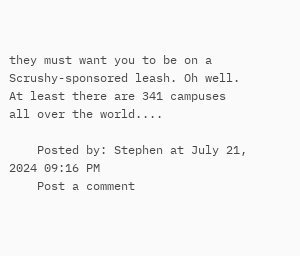they must want you to be on a Scrushy-sponsored leash. Oh well. At least there are 341 campuses all over the world....

    Posted by: Stephen at July 21, 2024 09:16 PM
    Post a comment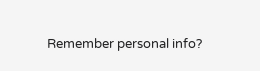Remember personal info?